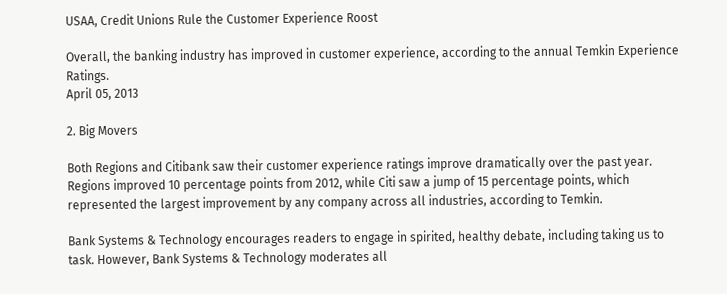USAA, Credit Unions Rule the Customer Experience Roost

Overall, the banking industry has improved in customer experience, according to the annual Temkin Experience Ratings.
April 05, 2013

2. Big Movers

Both Regions and Citibank saw their customer experience ratings improve dramatically over the past year. Regions improved 10 percentage points from 2012, while Citi saw a jump of 15 percentage points, which represented the largest improvement by any company across all industries, according to Temkin.

Bank Systems & Technology encourages readers to engage in spirited, healthy debate, including taking us to task. However, Bank Systems & Technology moderates all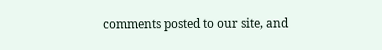comments posted to our site, and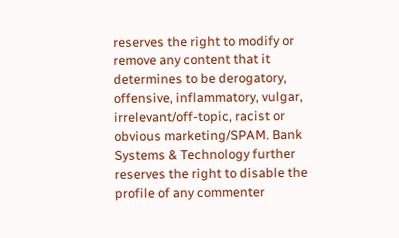reserves the right to modify or remove any content that it determines to be derogatory, offensive, inflammatory, vulgar, irrelevant/off-topic, racist or obvious marketing/SPAM. Bank Systems & Technology further reserves the right to disable the profile of any commenter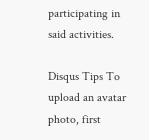participating in said activities.

Disqus Tips To upload an avatar photo, first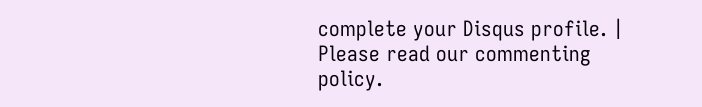complete your Disqus profile. | Please read our commenting policy.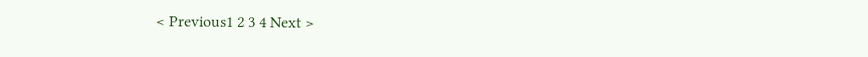< Previous1 2 3 4 Next >